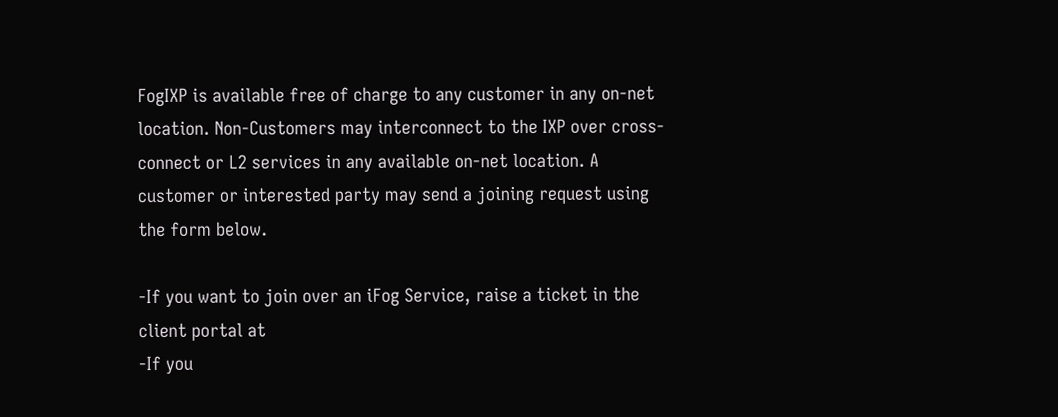FogIXP is available free of charge to any customer in any on-net location. Non-Customers may interconnect to the IXP over cross-connect or L2 services in any available on-net location. A customer or interested party may send a joining request using the form below.

-If you want to join over an iFog Service, raise a ticket in the client portal at
-If you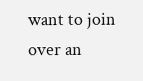want to join over an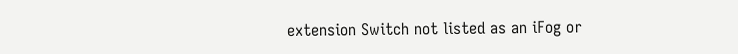extension Switch not listed as an iFog or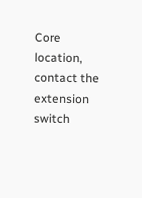Core location, contact the extension switch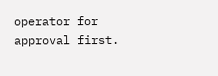operator for approval first.